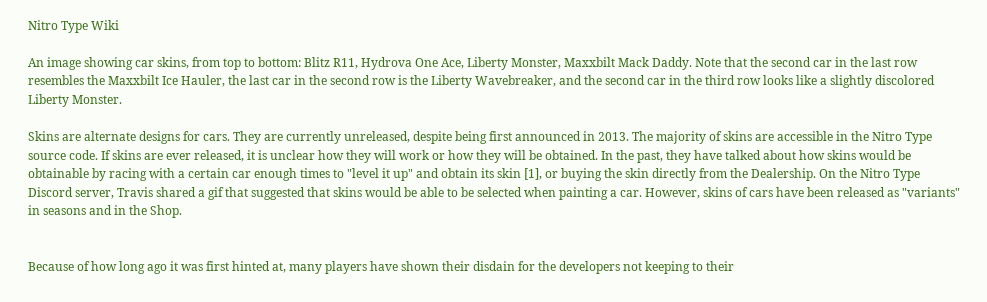Nitro Type Wiki

An image showing car skins, from top to bottom: Blitz R11, Hydrova One Ace, Liberty Monster, Maxxbilt Mack Daddy. Note that the second car in the last row resembles the Maxxbilt Ice Hauler, the last car in the second row is the Liberty Wavebreaker, and the second car in the third row looks like a slightly discolored Liberty Monster.

Skins are alternate designs for cars. They are currently unreleased, despite being first announced in 2013. The majority of skins are accessible in the Nitro Type source code. If skins are ever released, it is unclear how they will work or how they will be obtained. In the past, they have talked about how skins would be obtainable by racing with a certain car enough times to "level it up" and obtain its skin [1], or buying the skin directly from the Dealership. On the Nitro Type Discord server, Travis shared a gif that suggested that skins would be able to be selected when painting a car. However, skins of cars have been released as "variants" in seasons and in the Shop.


Because of how long ago it was first hinted at, many players have shown their disdain for the developers not keeping to their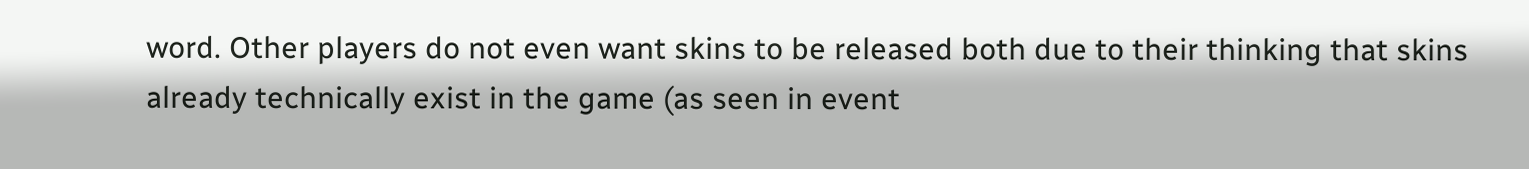word. Other players do not even want skins to be released both due to their thinking that skins already technically exist in the game (as seen in event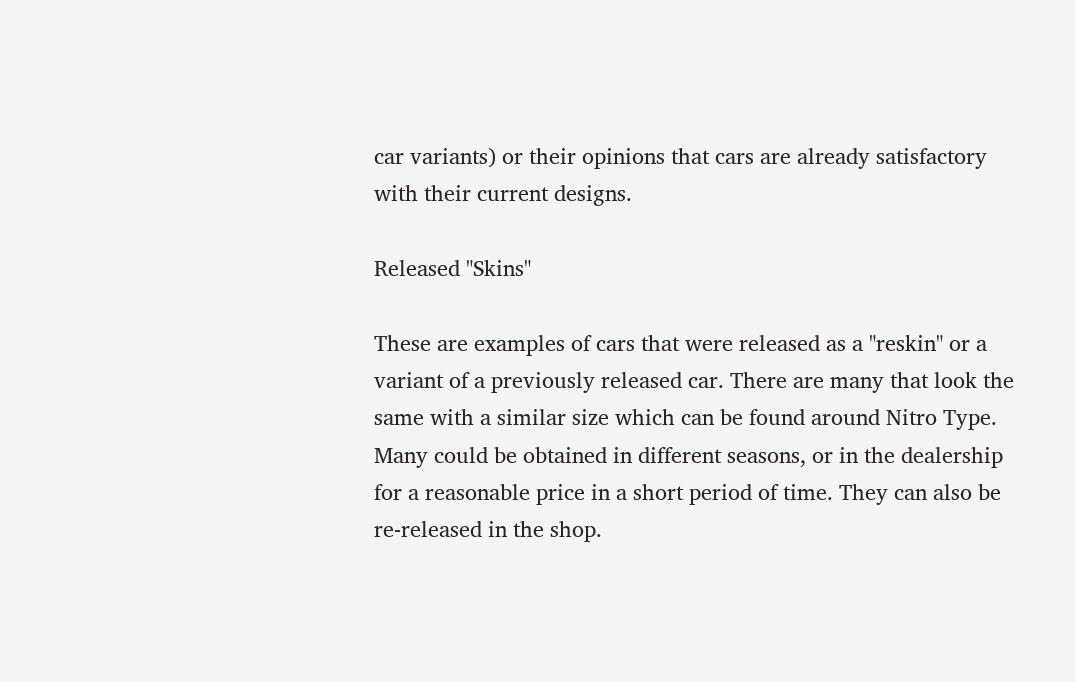car variants) or their opinions that cars are already satisfactory with their current designs.

Released "Skins"

These are examples of cars that were released as a "reskin" or a variant of a previously released car. There are many that look the same with a similar size which can be found around Nitro Type. Many could be obtained in different seasons, or in the dealership for a reasonable price in a short period of time. They can also be re-released in the shop.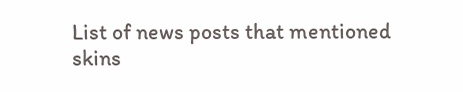List of news posts that mentioned skins